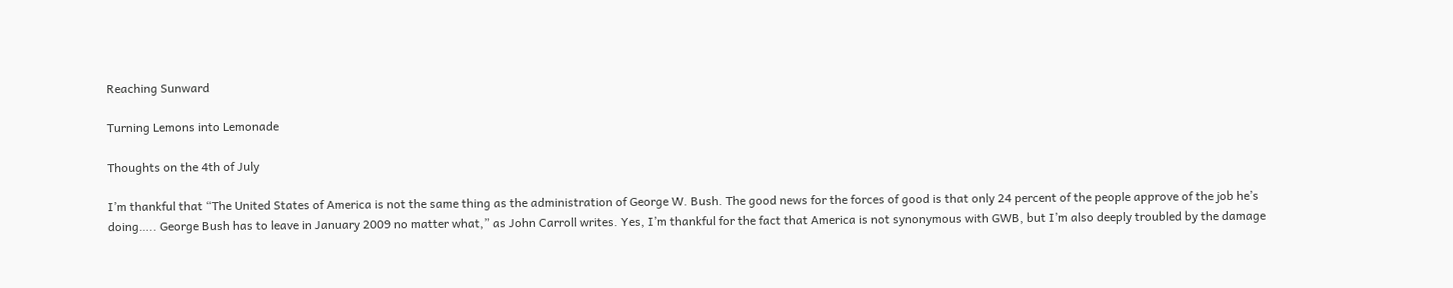Reaching Sunward

Turning Lemons into Lemonade

Thoughts on the 4th of July

I’m thankful that “The United States of America is not the same thing as the administration of George W. Bush. The good news for the forces of good is that only 24 percent of the people approve of the job he’s doing….. George Bush has to leave in January 2009 no matter what,” as John Carroll writes. Yes, I’m thankful for the fact that America is not synonymous with GWB, but I’m also deeply troubled by the damage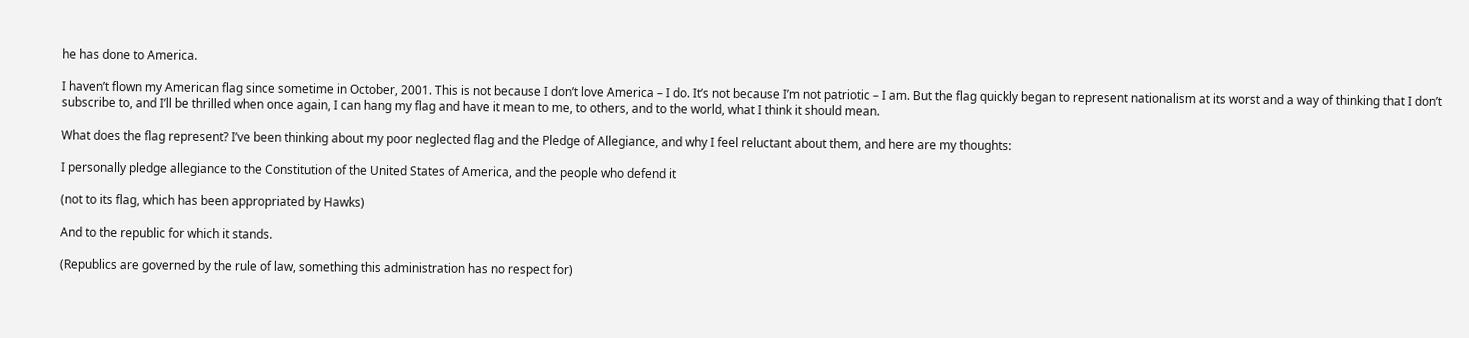he has done to America.

I haven’t flown my American flag since sometime in October, 2001. This is not because I don’t love America – I do. It’s not because I’m not patriotic – I am. But the flag quickly began to represent nationalism at its worst and a way of thinking that I don’t subscribe to, and I’ll be thrilled when once again, I can hang my flag and have it mean to me, to others, and to the world, what I think it should mean.

What does the flag represent? I’ve been thinking about my poor neglected flag and the Pledge of Allegiance, and why I feel reluctant about them, and here are my thoughts:

I personally pledge allegiance to the Constitution of the United States of America, and the people who defend it

(not to its flag, which has been appropriated by Hawks)

And to the republic for which it stands.

(Republics are governed by the rule of law, something this administration has no respect for)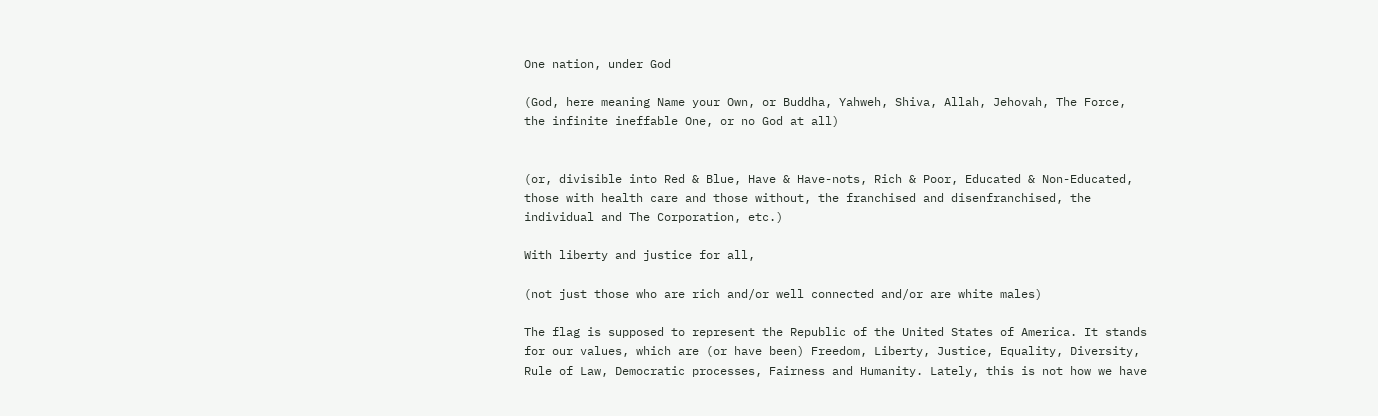One nation, under God

(God, here meaning Name your Own, or Buddha, Yahweh, Shiva, Allah, Jehovah, The Force, the infinite ineffable One, or no God at all)


(or, divisible into Red & Blue, Have & Have-nots, Rich & Poor, Educated & Non-Educated, those with health care and those without, the franchised and disenfranchised, the individual and The Corporation, etc.)

With liberty and justice for all,

(not just those who are rich and/or well connected and/or are white males)

The flag is supposed to represent the Republic of the United States of America. It stands for our values, which are (or have been) Freedom, Liberty, Justice, Equality, Diversity, Rule of Law, Democratic processes, Fairness and Humanity. Lately, this is not how we have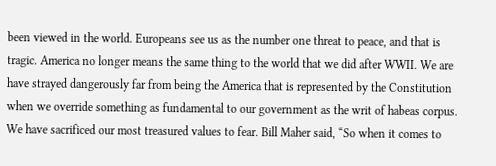been viewed in the world. Europeans see us as the number one threat to peace, and that is tragic. America no longer means the same thing to the world that we did after WWII. We are have strayed dangerously far from being the America that is represented by the Constitution when we override something as fundamental to our government as the writ of habeas corpus. We have sacrificed our most treasured values to fear. Bill Maher said, “So when it comes to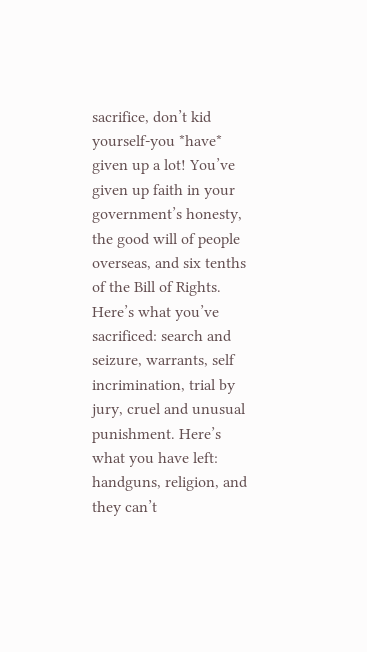sacrifice, don’t kid yourself-you *have* given up a lot! You’ve given up faith in your government’s honesty, the good will of people overseas, and six tenths of the Bill of Rights. Here’s what you’ve sacrificed: search and seizure, warrants, self incrimination, trial by jury, cruel and unusual punishment. Here’s what you have left: handguns, religion, and they can’t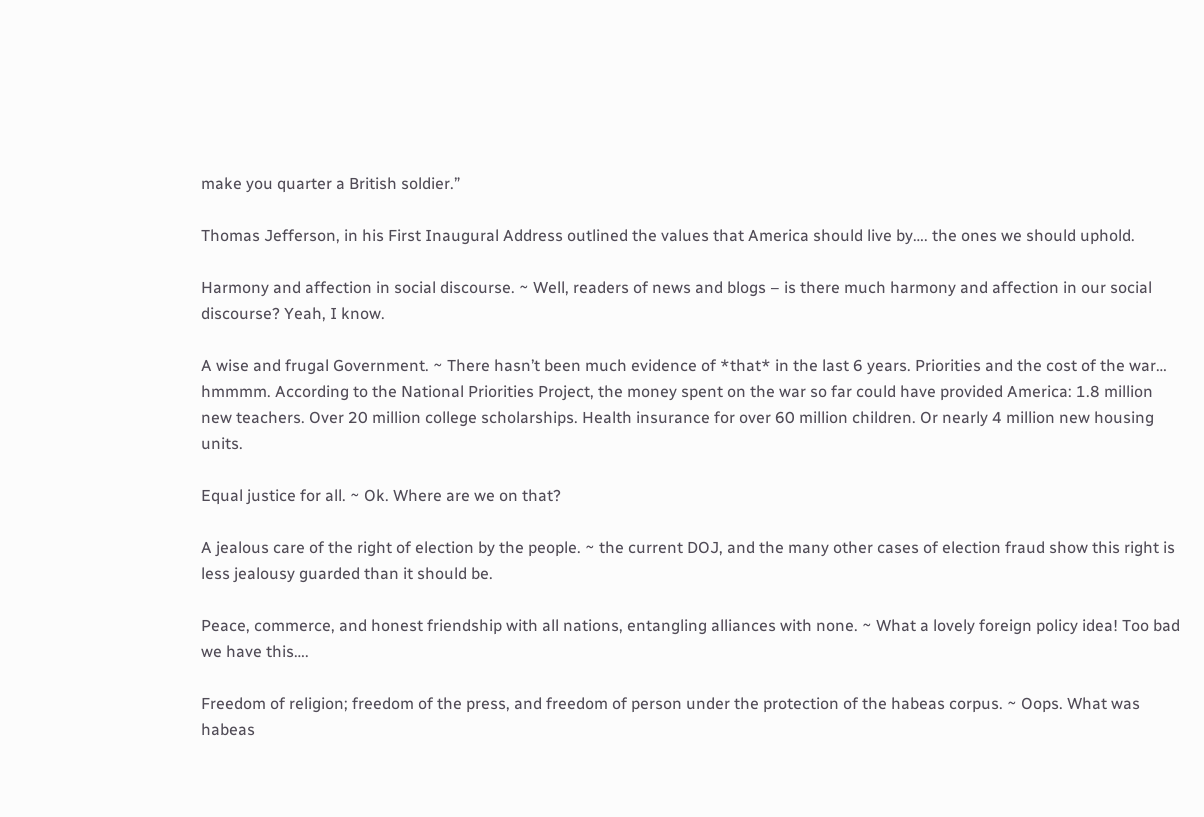make you quarter a British soldier.”

Thomas Jefferson, in his First Inaugural Address outlined the values that America should live by…. the ones we should uphold.

Harmony and affection in social discourse. ~ Well, readers of news and blogs – is there much harmony and affection in our social discourse? Yeah, I know.

A wise and frugal Government. ~ There hasn’t been much evidence of *that* in the last 6 years. Priorities and the cost of the war… hmmmm. According to the National Priorities Project, the money spent on the war so far could have provided America: 1.8 million new teachers. Over 20 million college scholarships. Health insurance for over 60 million children. Or nearly 4 million new housing units.

Equal justice for all. ~ Ok. Where are we on that?

A jealous care of the right of election by the people. ~ the current DOJ, and the many other cases of election fraud show this right is less jealousy guarded than it should be.

Peace, commerce, and honest friendship with all nations, entangling alliances with none. ~ What a lovely foreign policy idea! Too bad we have this….

Freedom of religion; freedom of the press, and freedom of person under the protection of the habeas corpus. ~ Oops. What was habeas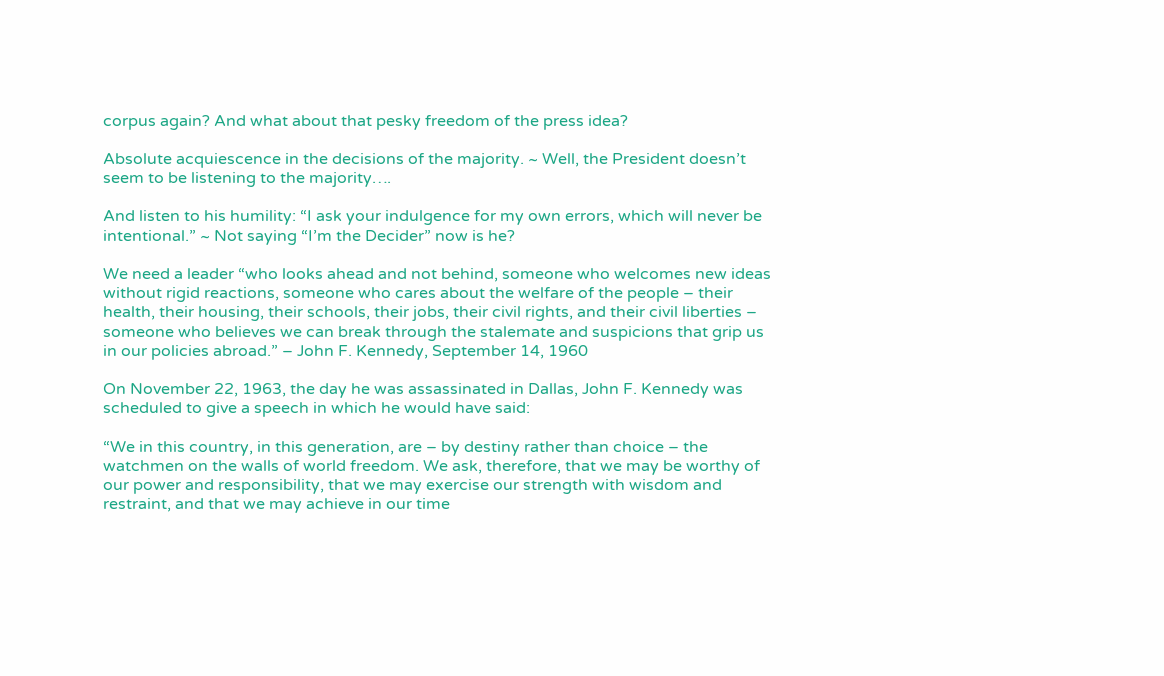corpus again? And what about that pesky freedom of the press idea?

Absolute acquiescence in the decisions of the majority. ~ Well, the President doesn’t seem to be listening to the majority….

And listen to his humility: “I ask your indulgence for my own errors, which will never be intentional.” ~ Not saying “I’m the Decider” now is he?

We need a leader “who looks ahead and not behind, someone who welcomes new ideas without rigid reactions, someone who cares about the welfare of the people – their health, their housing, their schools, their jobs, their civil rights, and their civil liberties – someone who believes we can break through the stalemate and suspicions that grip us in our policies abroad.” – John F. Kennedy, September 14, 1960

On November 22, 1963, the day he was assassinated in Dallas, John F. Kennedy was scheduled to give a speech in which he would have said:

“We in this country, in this generation, are – by destiny rather than choice – the watchmen on the walls of world freedom. We ask, therefore, that we may be worthy of our power and responsibility, that we may exercise our strength with wisdom and restraint, and that we may achieve in our time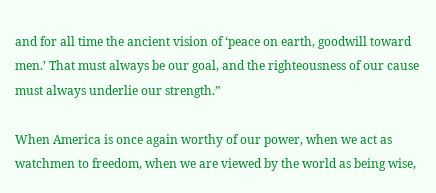and for all time the ancient vision of ‘peace on earth, goodwill toward men.’ That must always be our goal, and the righteousness of our cause must always underlie our strength.”

When America is once again worthy of our power, when we act as watchmen to freedom, when we are viewed by the world as being wise,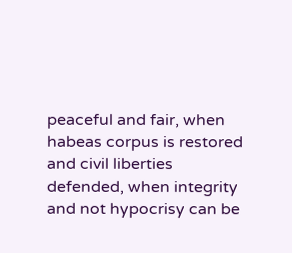peaceful and fair, when habeas corpus is restored and civil liberties defended, when integrity and not hypocrisy can be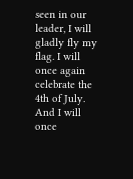seen in our leader, I will gladly fly my flag. I will once again celebrate the 4th of July. And I will once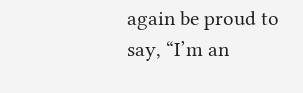again be proud to say, “I’m an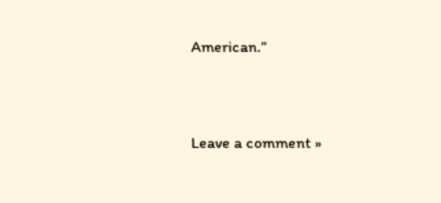American.”




Leave a comment »